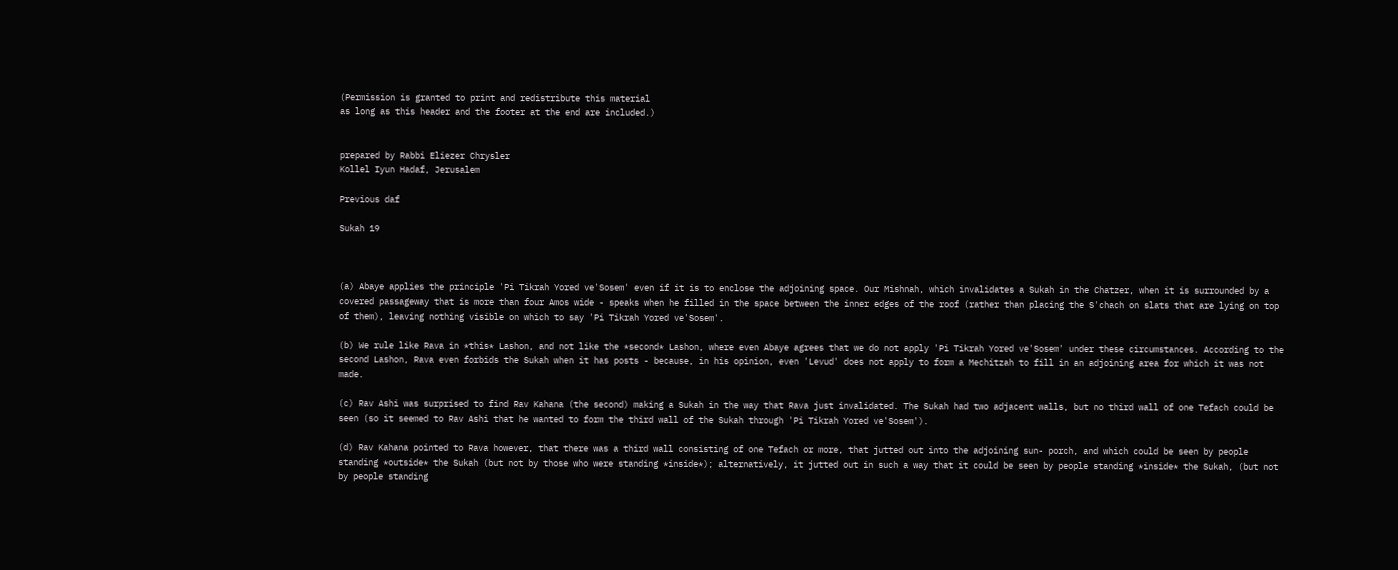(Permission is granted to print and redistribute this material
as long as this header and the footer at the end are included.)


prepared by Rabbi Eliezer Chrysler
Kollel Iyun Hadaf, Jerusalem

Previous daf

Sukah 19



(a) Abaye applies the principle 'Pi Tikrah Yored ve'Sosem' even if it is to enclose the adjoining space. Our Mishnah, which invalidates a Sukah in the Chatzer, when it is surrounded by a covered passageway that is more than four Amos wide - speaks when he filled in the space between the inner edges of the roof (rather than placing the S'chach on slats that are lying on top of them), leaving nothing visible on which to say 'Pi Tikrah Yored ve'Sosem'.

(b) We rule like Rava in *this* Lashon, and not like the *second* Lashon, where even Abaye agrees that we do not apply 'Pi Tikrah Yored ve'Sosem' under these circumstances. According to the second Lashon, Rava even forbids the Sukah when it has posts - because, in his opinion, even 'Levud' does not apply to form a Mechitzah to fill in an adjoining area for which it was not made.

(c) Rav Ashi was surprised to find Rav Kahana (the second) making a Sukah in the way that Rava just invalidated. The Sukah had two adjacent walls, but no third wall of one Tefach could be seen (so it seemed to Rav Ashi that he wanted to form the third wall of the Sukah through 'Pi Tikrah Yored ve'Sosem').

(d) Rav Kahana pointed to Rava however, that there was a third wall consisting of one Tefach or more, that jutted out into the adjoining sun- porch, and which could be seen by people standing *outside* the Sukah (but not by those who were standing *inside*); alternatively, it jutted out in such a way that it could be seen by people standing *inside* the Sukah, (but not by people standing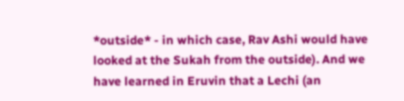*outside* - in which case, Rav Ashi would have looked at the Sukah from the outside). And we have learned in Eruvin that a Lechi (an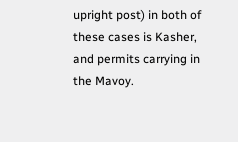upright post) in both of these cases is Kasher, and permits carrying in the Mavoy.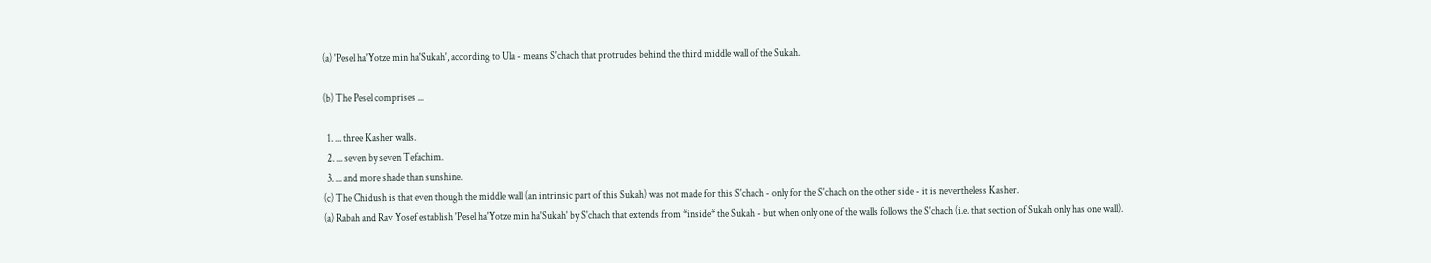(a) 'Pesel ha'Yotze min ha'Sukah', according to Ula - means S'chach that protrudes behind the third middle wall of the Sukah.

(b) The Pesel comprises ...

  1. ... three Kasher walls.
  2. ... seven by seven Tefachim.
  3. ... and more shade than sunshine.
(c) The Chidush is that even though the middle wall (an intrinsic part of this Sukah) was not made for this S'chach - only for the S'chach on the other side - it is nevertheless Kasher.
(a) Rabah and Rav Yosef establish 'Pesel ha'Yotze min ha'Sukah' by S'chach that extends from *inside* the Sukah - but when only one of the walls follows the S'chach (i.e. that section of Sukah only has one wall).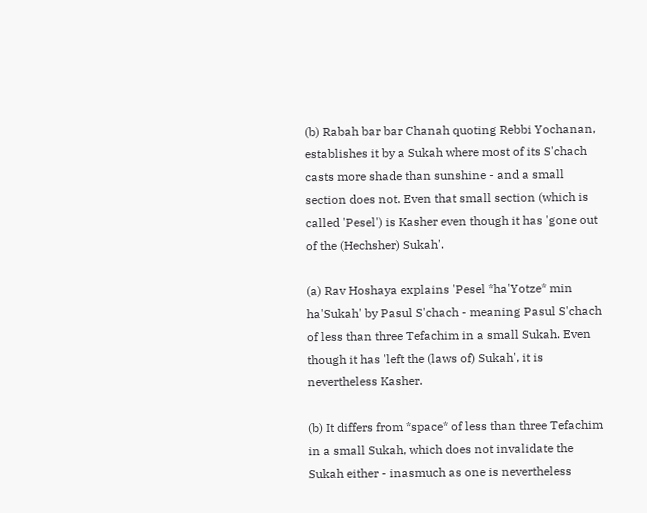(b) Rabah bar bar Chanah quoting Rebbi Yochanan, establishes it by a Sukah where most of its S'chach casts more shade than sunshine - and a small section does not. Even that small section (which is called 'Pesel') is Kasher even though it has 'gone out of the (Hechsher) Sukah'.

(a) Rav Hoshaya explains 'Pesel *ha'Yotze* min ha'Sukah' by Pasul S'chach - meaning Pasul S'chach of less than three Tefachim in a small Sukah. Even though it has 'left the (laws of) Sukah', it is nevertheless Kasher.

(b) It differs from *space* of less than three Tefachim in a small Sukah, which does not invalidate the Sukah either - inasmuch as one is nevertheless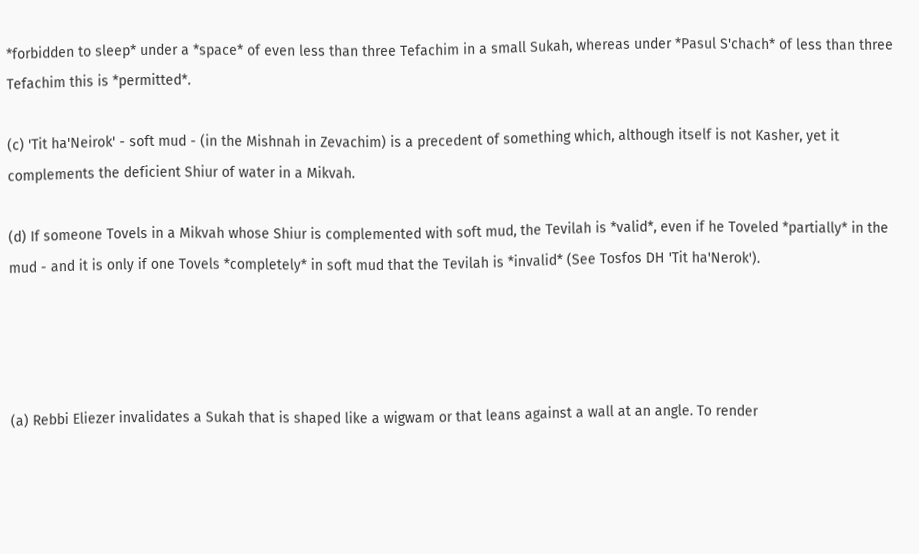*forbidden to sleep* under a *space* of even less than three Tefachim in a small Sukah, whereas under *Pasul S'chach* of less than three Tefachim this is *permitted*.

(c) 'Tit ha'Neirok' - soft mud - (in the Mishnah in Zevachim) is a precedent of something which, although itself is not Kasher, yet it complements the deficient Shiur of water in a Mikvah.

(d) If someone Tovels in a Mikvah whose Shiur is complemented with soft mud, the Tevilah is *valid*, even if he Toveled *partially* in the mud - and it is only if one Tovels *completely* in soft mud that the Tevilah is *invalid* (See Tosfos DH 'Tit ha'Nerok').




(a) Rebbi Eliezer invalidates a Sukah that is shaped like a wigwam or that leans against a wall at an angle. To render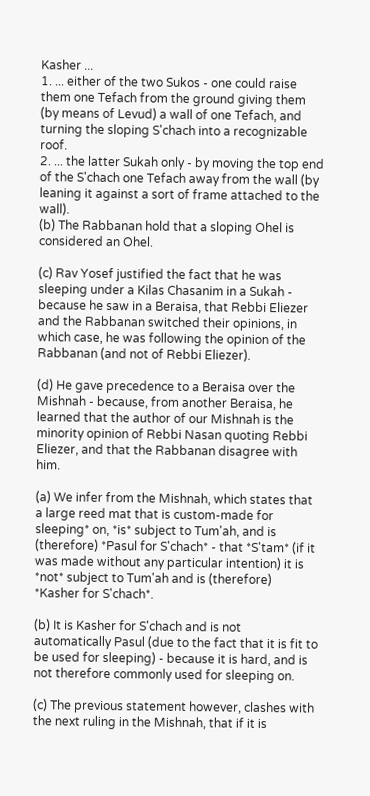Kasher ...
1. ... either of the two Sukos - one could raise them one Tefach from the ground giving them (by means of Levud) a wall of one Tefach, and turning the sloping S'chach into a recognizable roof.
2. ... the latter Sukah only - by moving the top end of the S'chach one Tefach away from the wall (by leaning it against a sort of frame attached to the wall).
(b) The Rabbanan hold that a sloping Ohel is considered an Ohel.

(c) Rav Yosef justified the fact that he was sleeping under a Kilas Chasanim in a Sukah - because he saw in a Beraisa, that Rebbi Eliezer and the Rabbanan switched their opinions, in which case, he was following the opinion of the Rabbanan (and not of Rebbi Eliezer).

(d) He gave precedence to a Beraisa over the Mishnah - because, from another Beraisa, he learned that the author of our Mishnah is the minority opinion of Rebbi Nasan quoting Rebbi Eliezer, and that the Rabbanan disagree with him.

(a) We infer from the Mishnah, which states that a large reed mat that is custom-made for sleeping* on, *is* subject to Tum'ah, and is (therefore) *Pasul for S'chach* - that *S'tam* (if it was made without any particular intention) it is *not* subject to Tum'ah and is (therefore) *Kasher for S'chach*.

(b) It is Kasher for S'chach and is not automatically Pasul (due to the fact that it is fit to be used for sleeping) - because it is hard, and is not therefore commonly used for sleeping on.

(c) The previous statement however, clashes with the next ruling in the Mishnah, that if it is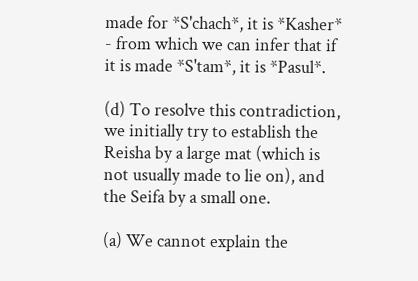made for *S'chach*, it is *Kasher* - from which we can infer that if it is made *S'tam*, it is *Pasul*.

(d) To resolve this contradiction, we initially try to establish the Reisha by a large mat (which is not usually made to lie on), and the Seifa by a small one.

(a) We cannot explain the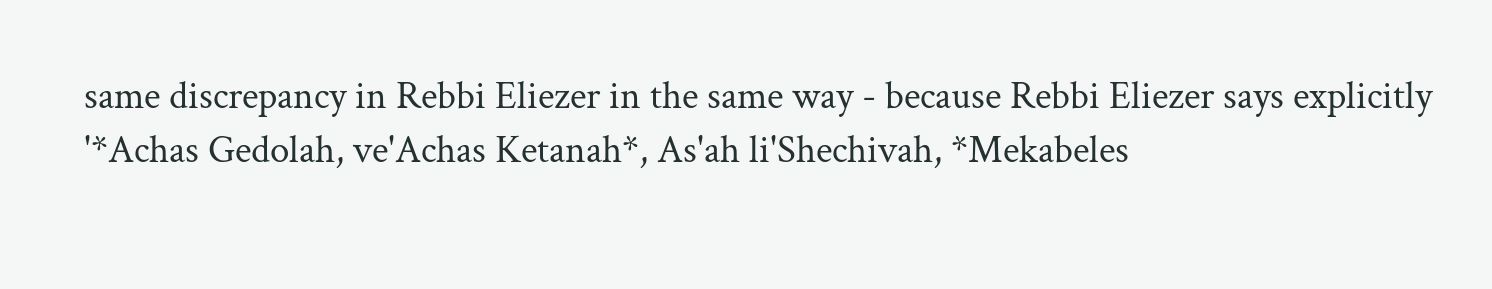same discrepancy in Rebbi Eliezer in the same way - because Rebbi Eliezer says explicitly '*Achas Gedolah, ve'Achas Ketanah*, As'ah li'Shechivah, *Mekabeles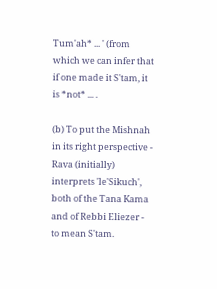Tum'ah* ... ' (from which we can infer that if one made it S'tam, it is *not* ... .

(b) To put the Mishnah in its right perspective - Rava (initially) interprets 'le'Sikuch', both of the Tana Kama and of Rebbi Eliezer - to mean S'tam.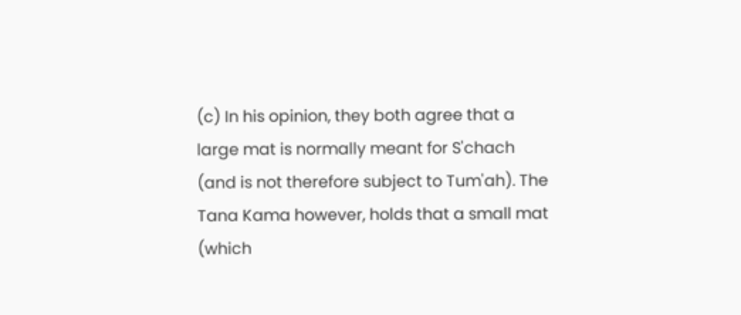(c) In his opinion, they both agree that a large mat is normally meant for S'chach (and is not therefore subject to Tum'ah). The Tana Kama however, holds that a small mat (which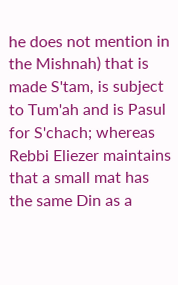he does not mention in the Mishnah) that is made S'tam, is subject to Tum'ah and is Pasul for S'chach; whereas Rebbi Eliezer maintains that a small mat has the same Din as a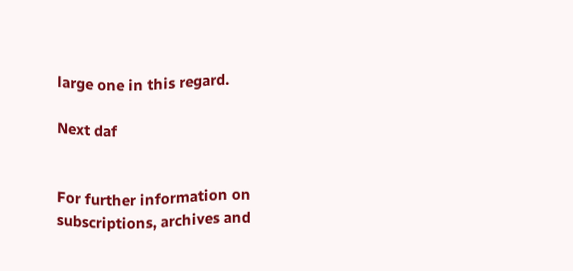large one in this regard.

Next daf


For further information on
subscriptions, archives and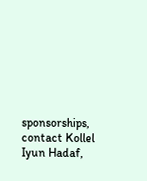sponsorships,
contact Kollel Iyun Hadaf,